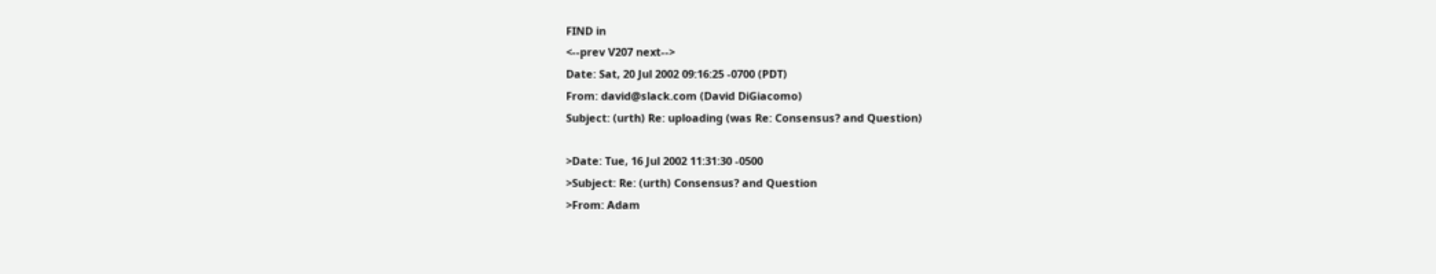FIND in
<--prev V207 next-->
Date: Sat, 20 Jul 2002 09:16:25 -0700 (PDT)
From: david@slack.com (David DiGiacomo)
Subject: (urth) Re: uploading (was Re: Consensus? and Question)

>Date: Tue, 16 Jul 2002 11:31:30 -0500
>Subject: Re: (urth) Consensus? and Question
>From: Adam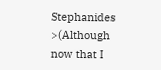Stephanides
>(Although now that I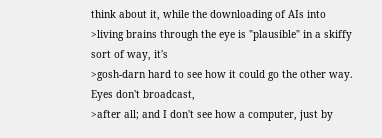think about it, while the downloading of AIs into
>living brains through the eye is "plausible" in a skiffy sort of way, it's
>gosh-darn hard to see how it could go the other way.  Eyes don't broadcast,
>after all; and I don't see how a computer, just by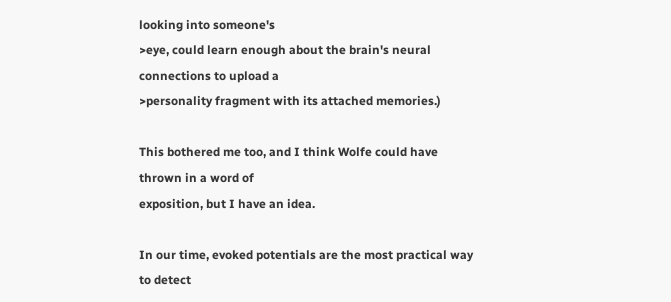looking into someone's
>eye, could learn enough about the brain's neural connections to upload a
>personality fragment with its attached memories.)

This bothered me too, and I think Wolfe could have thrown in a word of
exposition, but I have an idea.

In our time, evoked potentials are the most practical way to detect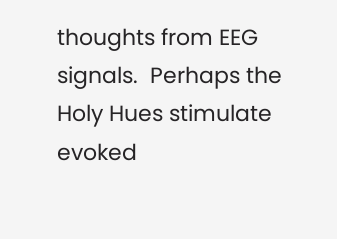thoughts from EEG signals.  Perhaps the Holy Hues stimulate evoked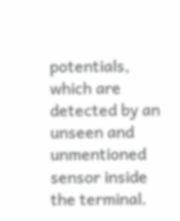potentials, which are detected by an unseen and unmentioned sensor inside
the terminal.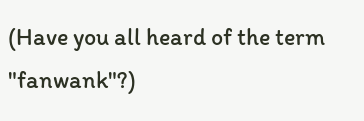(Have you all heard of the term "fanwank"?)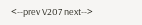<--prev V207 next-->